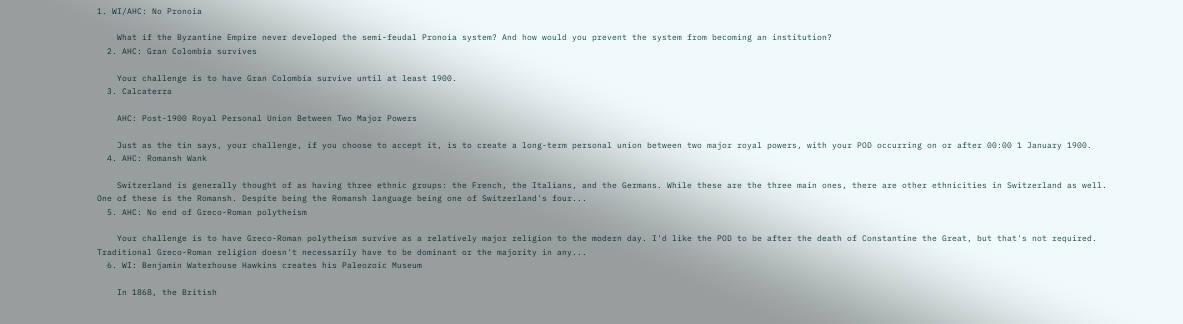1. WI/AHC: No Pronoia

    What if the Byzantine Empire never developed the semi-feudal Pronoia system? And how would you prevent the system from becoming an institution?
  2. AHC: Gran Colombia survives

    Your challenge is to have Gran Colombia survive until at least 1900.
  3. Calcaterra

    AHC: Post-1900 Royal Personal Union Between Two Major Powers

    Just as the tin says, your challenge, if you choose to accept it, is to create a long-term personal union between two major royal powers, with your POD occurring on or after 00:00 1 January 1900.
  4. AHC: Romansh Wank

    Switzerland is generally thought of as having three ethnic groups: the French, the Italians, and the Germans. While these are the three main ones, there are other ethnicities in Switzerland as well. One of these is the Romansh. Despite being the Romansh language being one of Switzerland's four...
  5. AHC: No end of Greco-Roman polytheism

    Your challenge is to have Greco-Roman polytheism survive as a relatively major religion to the modern day. I'd like the POD to be after the death of Constantine the Great, but that's not required. Traditional Greco-Roman religion doesn't necessarily have to be dominant or the majority in any...
  6. WI: Benjamin Waterhouse Hawkins creates his Paleozoic Museum

    In 1868, the British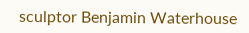sculptor Benjamin Waterhouse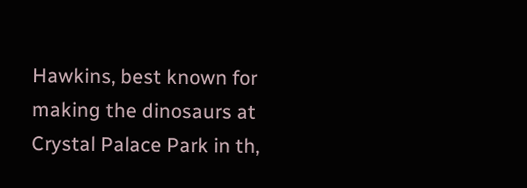Hawkins, best known for making the dinosaurs at Crystal Palace Park in th,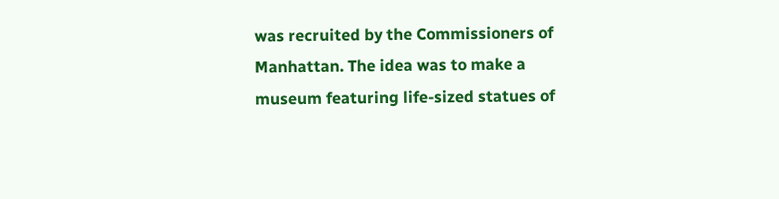was recruited by the Commissioners of Manhattan. The idea was to make a museum featuring life-sized statues of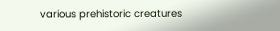various prehistoric creatures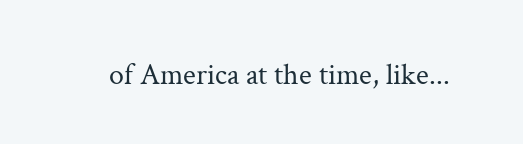of America at the time, like...